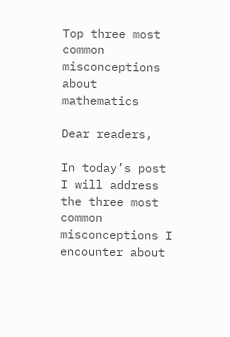Top three most common misconceptions about mathematics

Dear readers,

In today’s post I will address the three most common misconceptions I encounter about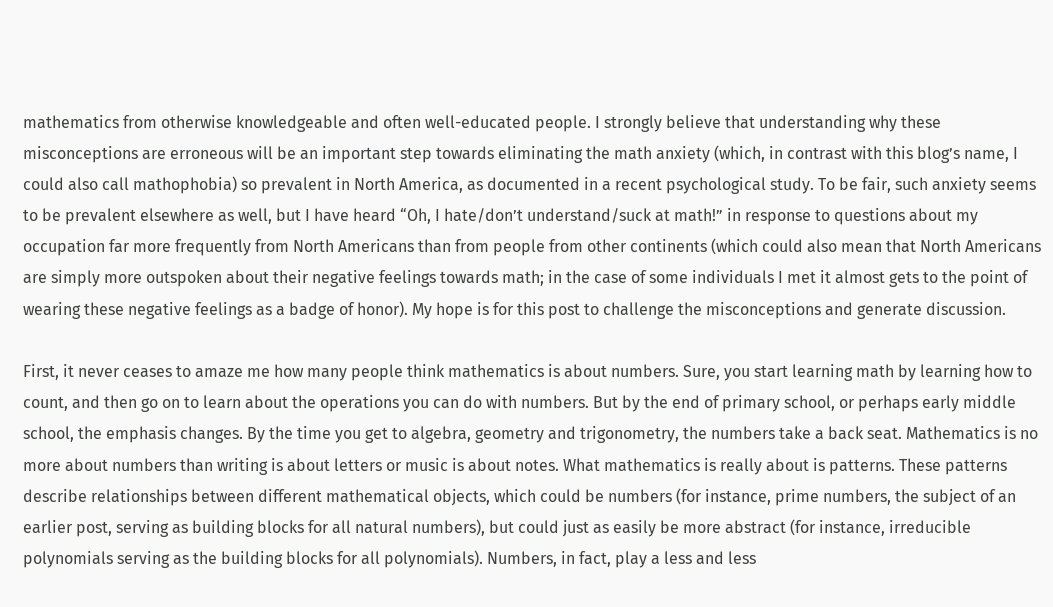mathematics from otherwise knowledgeable and often well-educated people. I strongly believe that understanding why these misconceptions are erroneous will be an important step towards eliminating the math anxiety (which, in contrast with this blog’s name, I could also call mathophobia) so prevalent in North America, as documented in a recent psychological study. To be fair, such anxiety seems to be prevalent elsewhere as well, but I have heard “Oh, I hate/don’t understand/suck at math!” in response to questions about my occupation far more frequently from North Americans than from people from other continents (which could also mean that North Americans are simply more outspoken about their negative feelings towards math; in the case of some individuals I met it almost gets to the point of wearing these negative feelings as a badge of honor). My hope is for this post to challenge the misconceptions and generate discussion.

First, it never ceases to amaze me how many people think mathematics is about numbers. Sure, you start learning math by learning how to count, and then go on to learn about the operations you can do with numbers. But by the end of primary school, or perhaps early middle school, the emphasis changes. By the time you get to algebra, geometry and trigonometry, the numbers take a back seat. Mathematics is no more about numbers than writing is about letters or music is about notes. What mathematics is really about is patterns. These patterns describe relationships between different mathematical objects, which could be numbers (for instance, prime numbers, the subject of an earlier post, serving as building blocks for all natural numbers), but could just as easily be more abstract (for instance, irreducible polynomials serving as the building blocks for all polynomials). Numbers, in fact, play a less and less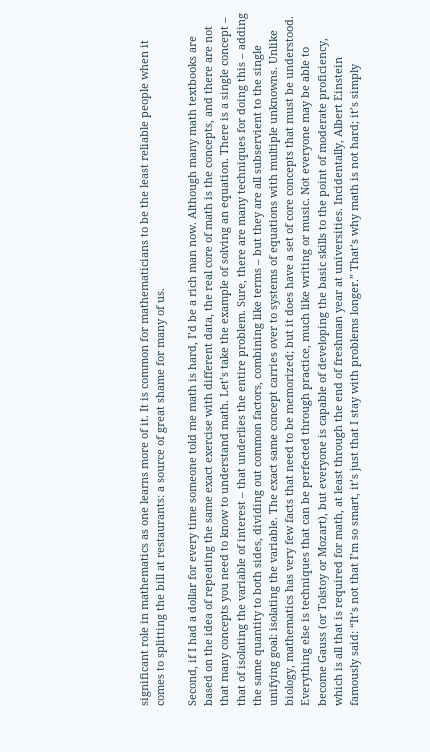significant role in mathematics as one learns more of it. It is common for mathematicians to be the least reliable people when it comes to splitting the bill at restaurants: a source of great shame for many of us.

Second, if I had a dollar for every time someone told me math is hard, I’d be a rich man now. Although many math textbooks are based on the idea of repeating the same exact exercise with different data, the real core of math is the concepts, and there are not that many concepts you need to know to understand math. Let’s take the example of solving an equation. There is a single concept – that of isolating the variable of interest – that underlies the entire problem. Sure, there are many techniques for doing this – adding the same quantity to both sides, dividing out common factors, combining like terms – but they are all subservient to the single unifying goal: isolating the variable. The exact same concept carries over to systems of equations with multiple unknowns. Unlike biology, mathematics has very few facts that need to be memorized; but it does have a set of core concepts that must be understood. Everything else is techniques that can be perfected through practice, much like writing or music. Not everyone may be able to become Gauss (or Tolstoy or Mozart), but everyone is capable of developing the basic skills to the point of moderate proficiency, which is all that is required for math, at least through the end of freshman year at universities. Incidentally, Albert Einstein famously said: “It’s not that I’m so smart, it’s just that I stay with problems longer.” That’s why math is not hard; it’s simply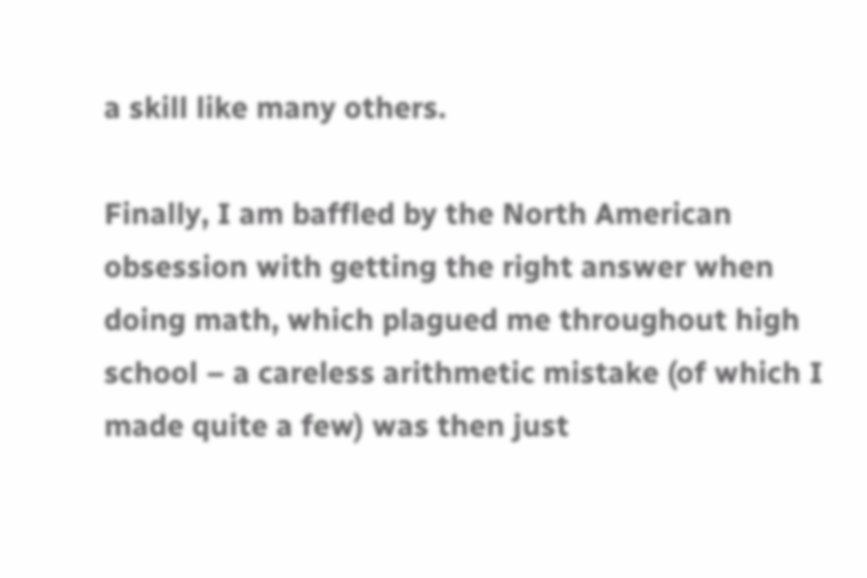a skill like many others.

Finally, I am baffled by the North American obsession with getting the right answer when doing math, which plagued me throughout high school – a careless arithmetic mistake (of which I made quite a few) was then just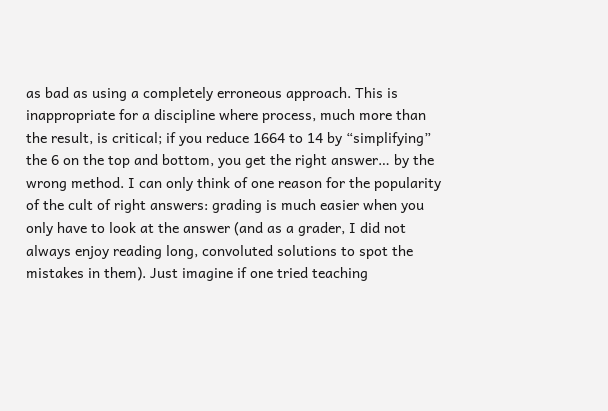as bad as using a completely erroneous approach. This is inappropriate for a discipline where process, much more than the result, is critical; if you reduce 1664 to 14 by “simplifying” the 6 on the top and bottom, you get the right answer… by the wrong method. I can only think of one reason for the popularity of the cult of right answers: grading is much easier when you only have to look at the answer (and as a grader, I did not always enjoy reading long, convoluted solutions to spot the mistakes in them). Just imagine if one tried teaching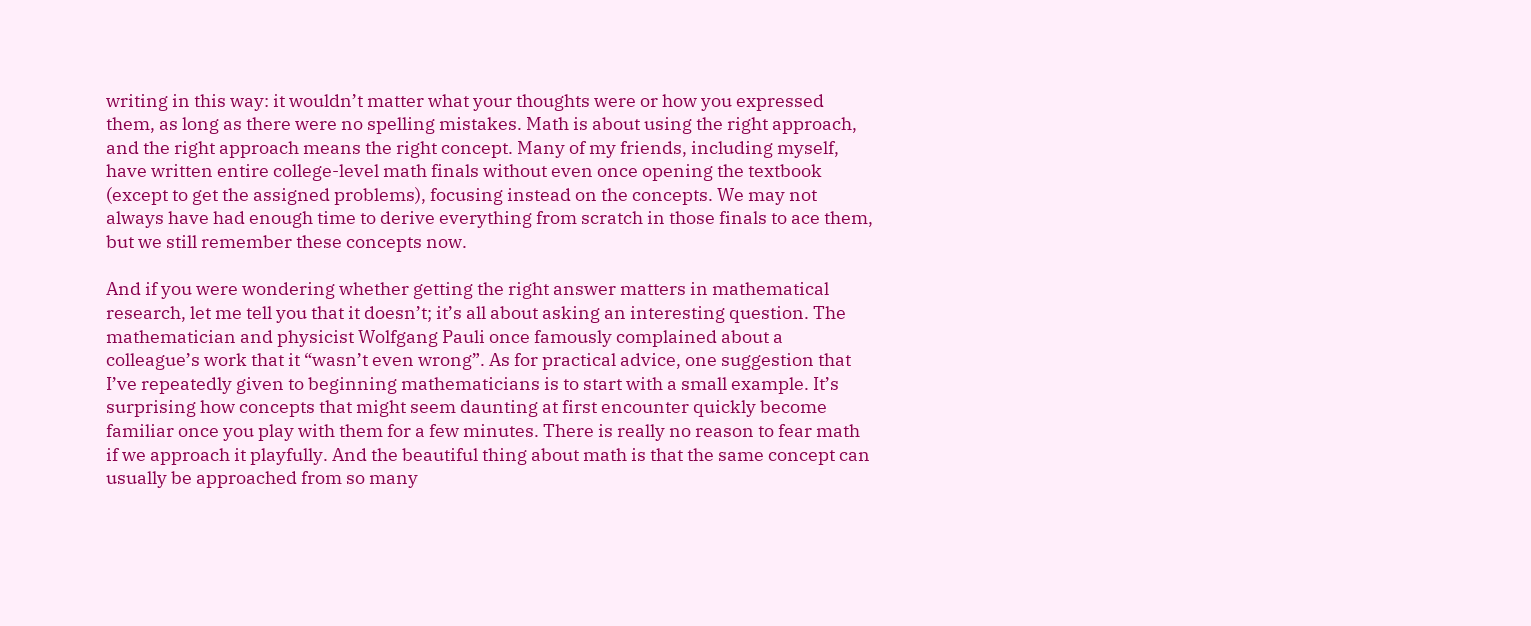writing in this way: it wouldn’t matter what your thoughts were or how you expressed them, as long as there were no spelling mistakes. Math is about using the right approach, and the right approach means the right concept. Many of my friends, including myself, have written entire college-level math finals without even once opening the textbook (except to get the assigned problems), focusing instead on the concepts. We may not always have had enough time to derive everything from scratch in those finals to ace them, but we still remember these concepts now.

And if you were wondering whether getting the right answer matters in mathematical research, let me tell you that it doesn’t; it’s all about asking an interesting question. The mathematician and physicist Wolfgang Pauli once famously complained about a colleague’s work that it “wasn’t even wrong”. As for practical advice, one suggestion that I’ve repeatedly given to beginning mathematicians is to start with a small example. It’s surprising how concepts that might seem daunting at first encounter quickly become familiar once you play with them for a few minutes. There is really no reason to fear math if we approach it playfully. And the beautiful thing about math is that the same concept can usually be approached from so many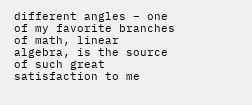different angles – one of my favorite branches of math, linear algebra, is the source of such great satisfaction to me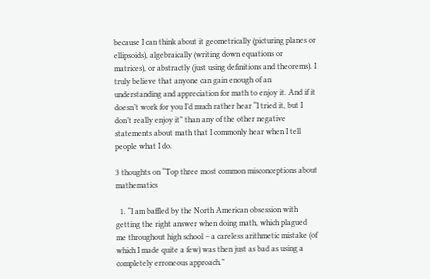because I can think about it geometrically (picturing planes or ellipsoids), algebraically (writing down equations or matrices), or abstractly (just using definitions and theorems). I truly believe that anyone can gain enough of an understanding and appreciation for math to enjoy it. And if it doesn’t work for you I’d much rather hear “I tried it, but I don’t really enjoy it” than any of the other negative statements about math that I commonly hear when I tell people what I do.

3 thoughts on “Top three most common misconceptions about mathematics

  1. “I am baffled by the North American obsession with getting the right answer when doing math, which plagued me throughout high school – a careless arithmetic mistake (of which I made quite a few) was then just as bad as using a completely erroneous approach.”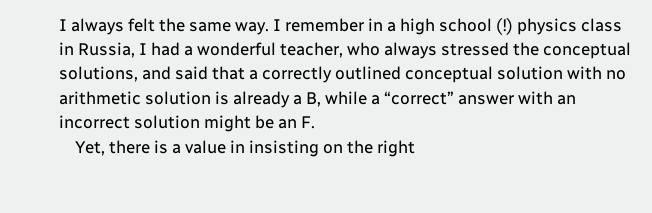I always felt the same way. I remember in a high school (!) physics class in Russia, I had a wonderful teacher, who always stressed the conceptual solutions, and said that a correctly outlined conceptual solution with no arithmetic solution is already a B, while a “correct” answer with an incorrect solution might be an F.
    Yet, there is a value in insisting on the right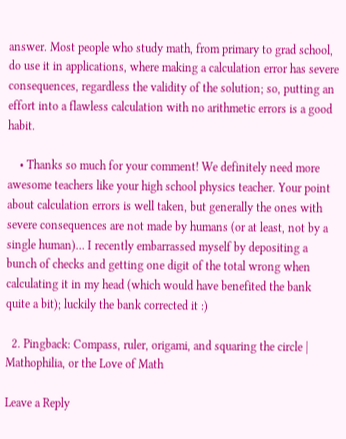answer. Most people who study math, from primary to grad school, do use it in applications, where making a calculation error has severe consequences, regardless the validity of the solution; so, putting an effort into a flawless calculation with no arithmetic errors is a good habit.

    • Thanks so much for your comment! We definitely need more awesome teachers like your high school physics teacher. Your point about calculation errors is well taken, but generally the ones with severe consequences are not made by humans (or at least, not by a single human)… I recently embarrassed myself by depositing a bunch of checks and getting one digit of the total wrong when calculating it in my head (which would have benefited the bank quite a bit); luckily the bank corrected it :)

  2. Pingback: Compass, ruler, origami, and squaring the circle | Mathophilia, or the Love of Math

Leave a Reply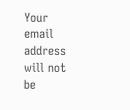Your email address will not be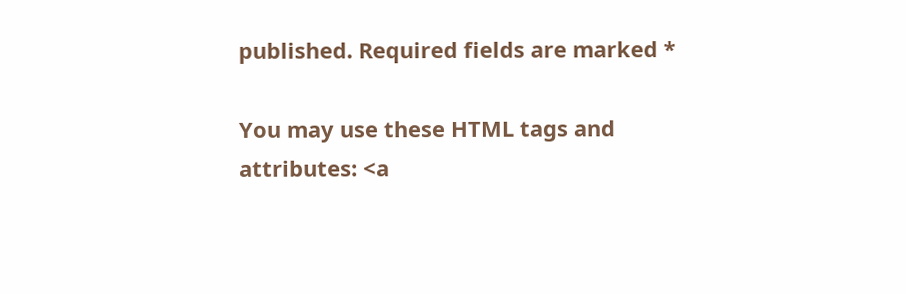published. Required fields are marked *

You may use these HTML tags and attributes: <a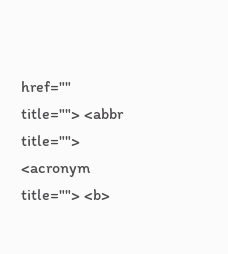href="" title=""> <abbr title=""> <acronym title=""> <b>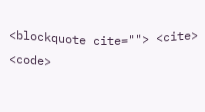<blockquote cite=""> <cite> <code>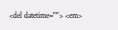<del datetime=""> <em>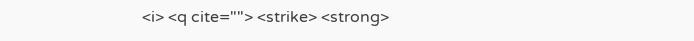<i> <q cite=""> <strike> <strong>